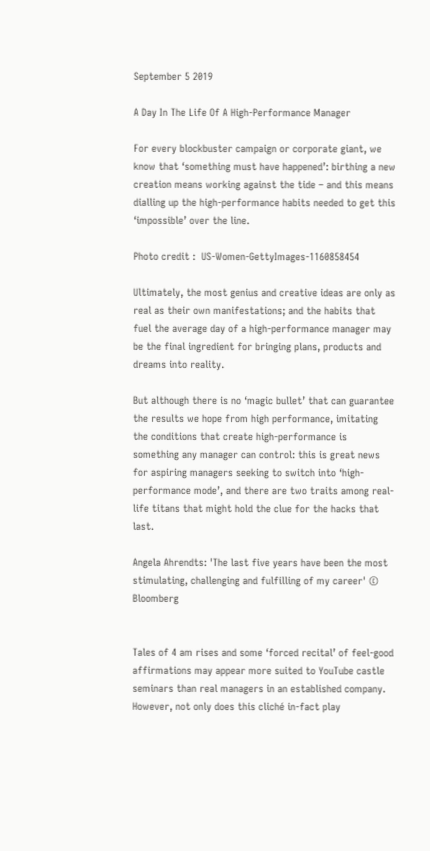September 5 2019

A Day In The Life Of A High-Performance Manager

For every blockbuster campaign or corporate giant, we know that ‘something must have happened’: birthing a new creation means working against the tide – and this means dialling up the high-performance habits needed to get this ‘impossible’ over the line.

Photo credit :  US-Women-GettyImages-1160858454

Ultimately, the most genius and creative ideas are only as real as their own manifestations; and the habits that fuel the average day of a high-performance manager may be the final ingredient for bringing plans, products and dreams into reality.

But although there is no ‘magic bullet’ that can guarantee the results we hope from high performance, imitating the conditions that create high-performance is something any manager can control: this is great news for aspiring managers seeking to switch into ‘high-performance mode’, and there are two traits among real-life titans that might hold the clue for the hacks that last.

Angela Ahrendts: 'The last five years have been the most stimulating, challenging and fulfilling of my career' © Bloomberg


Tales of 4 am rises and some ‘forced recital’ of feel-good affirmations may appear more suited to YouTube castle seminars than real managers in an established company. However, not only does this cliché in-fact play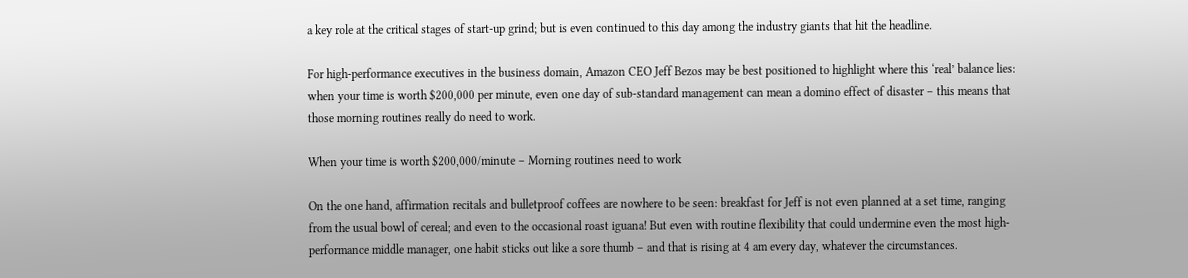a key role at the critical stages of start-up grind; but is even continued to this day among the industry giants that hit the headline.

For high-performance executives in the business domain, Amazon CEO Jeff Bezos may be best positioned to highlight where this ‘real’ balance lies: when your time is worth $200,000 per minute, even one day of sub-standard management can mean a domino effect of disaster – this means that those morning routines really do need to work.

When your time is worth $200,000/minute – Morning routines need to work

On the one hand, affirmation recitals and bulletproof coffees are nowhere to be seen: breakfast for Jeff is not even planned at a set time, ranging from the usual bowl of cereal; and even to the occasional roast iguana! But even with routine flexibility that could undermine even the most high-performance middle manager, one habit sticks out like a sore thumb – and that is rising at 4 am every day, whatever the circumstances.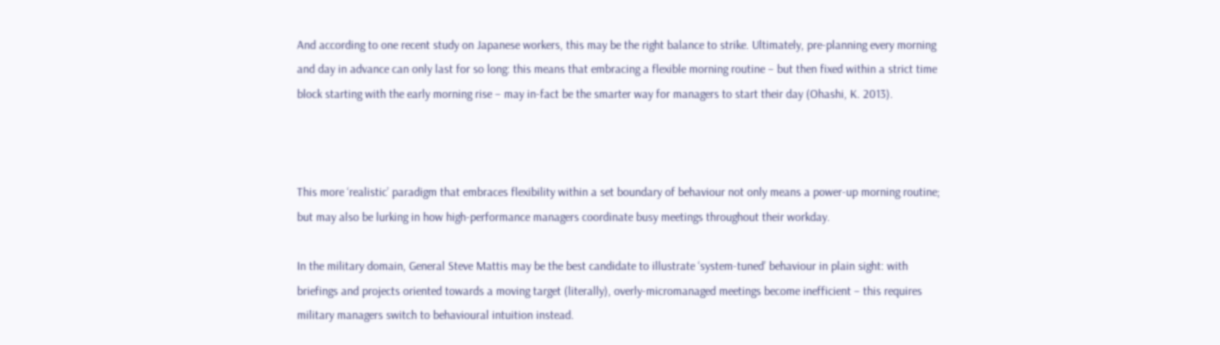And according to one recent study on Japanese workers, this may be the right balance to strike. Ultimately, pre-planning every morning and day in advance can only last for so long: this means that embracing a flexible morning routine – but then fixed within a strict time block starting with the early morning rise – may in-fact be the smarter way for managers to start their day (Ohashi, K. 2013).



This more ‘realistic’ paradigm that embraces flexibility within a set boundary of behaviour not only means a power-up morning routine; but may also be lurking in how high-performance managers coordinate busy meetings throughout their workday.

In the military domain, General Steve Mattis may be the best candidate to illustrate ‘system-tuned’ behaviour in plain sight: with briefings and projects oriented towards a moving target (literally), overly-micromanaged meetings become inefficient – this requires military managers switch to behavioural intuition instead.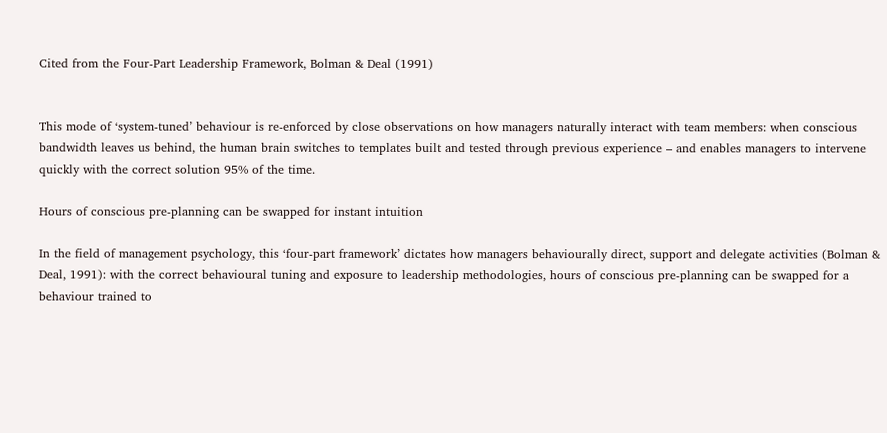Cited from the Four-Part Leadership Framework, Bolman & Deal (1991)


This mode of ‘system-tuned’ behaviour is re-enforced by close observations on how managers naturally interact with team members: when conscious bandwidth leaves us behind, the human brain switches to templates built and tested through previous experience – and enables managers to intervene quickly with the correct solution 95% of the time.

Hours of conscious pre-planning can be swapped for instant intuition

In the field of management psychology, this ‘four-part framework’ dictates how managers behaviourally direct, support and delegate activities (Bolman & Deal, 1991): with the correct behavioural tuning and exposure to leadership methodologies, hours of conscious pre-planning can be swapped for a behaviour trained to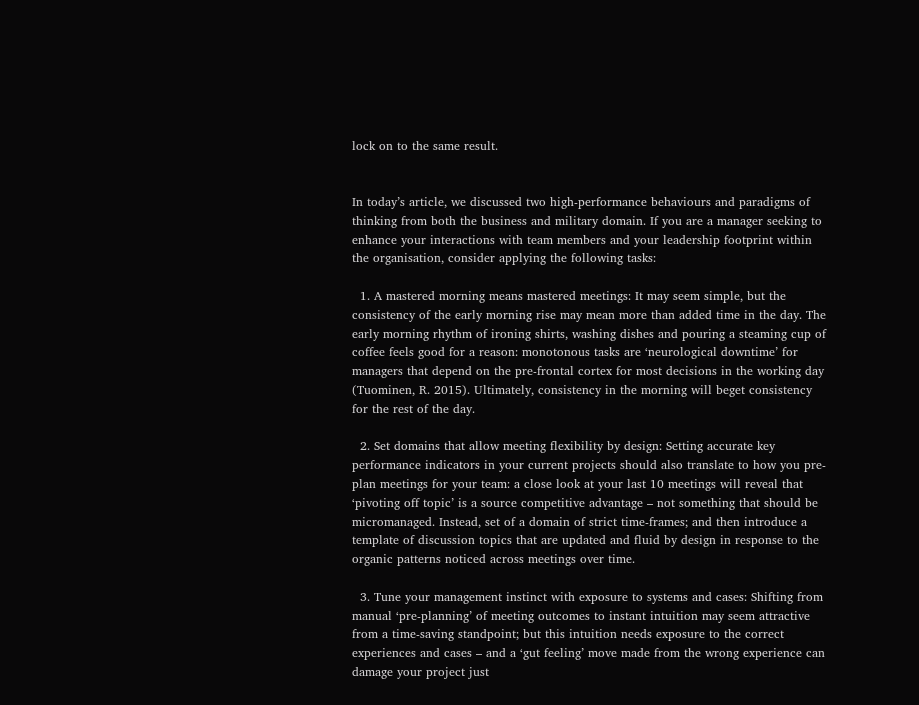lock on to the same result.


In today’s article, we discussed two high-performance behaviours and paradigms of thinking from both the business and military domain. If you are a manager seeking to enhance your interactions with team members and your leadership footprint within the organisation, consider applying the following tasks:

  1. A mastered morning means mastered meetings: It may seem simple, but the consistency of the early morning rise may mean more than added time in the day. The early morning rhythm of ironing shirts, washing dishes and pouring a steaming cup of coffee feels good for a reason: monotonous tasks are ‘neurological downtime’ for managers that depend on the pre-frontal cortex for most decisions in the working day (Tuominen, R. 2015). Ultimately, consistency in the morning will beget consistency for the rest of the day.

  2. Set domains that allow meeting flexibility by design: Setting accurate key performance indicators in your current projects should also translate to how you pre-plan meetings for your team: a close look at your last 10 meetings will reveal that ‘pivoting off topic’ is a source competitive advantage – not something that should be micromanaged. Instead, set of a domain of strict time-frames; and then introduce a template of discussion topics that are updated and fluid by design in response to the organic patterns noticed across meetings over time.

  3. Tune your management instinct with exposure to systems and cases: Shifting from manual ‘pre-planning’ of meeting outcomes to instant intuition may seem attractive from a time-saving standpoint; but this intuition needs exposure to the correct experiences and cases – and a ‘gut feeling’ move made from the wrong experience can damage your project just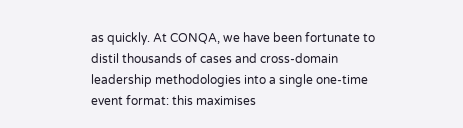as quickly. At CONQA, we have been fortunate to distil thousands of cases and cross-domain leadership methodologies into a single one-time event format: this maximises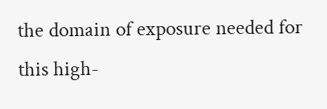the domain of exposure needed for this high-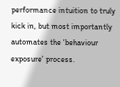performance intuition to truly kick in, but most importantly automates the ‘behaviour exposure’ process.